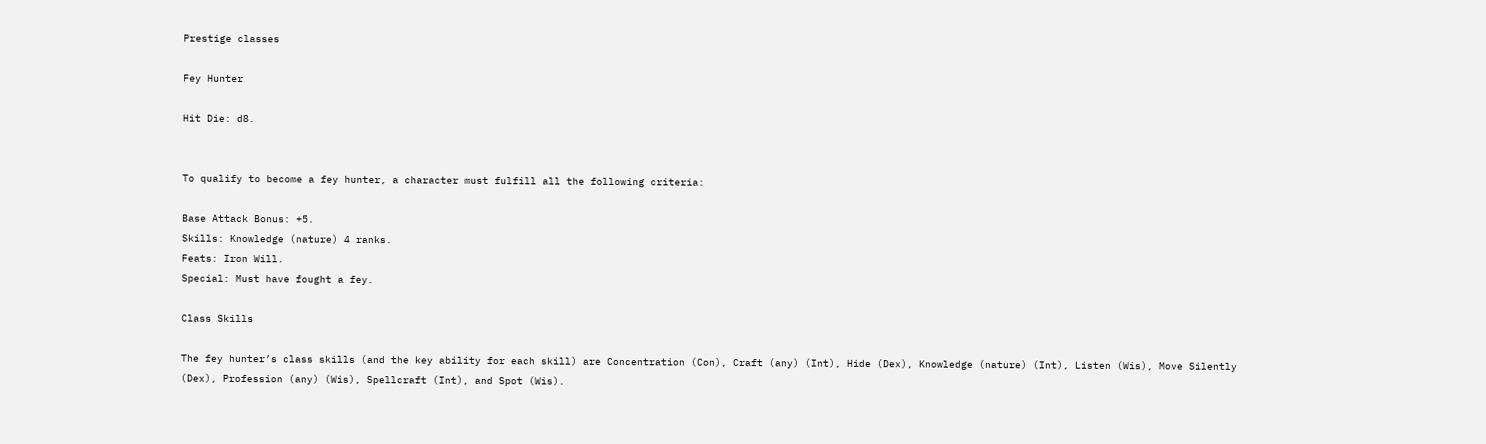Prestige classes

Fey Hunter

Hit Die: d8.


To qualify to become a fey hunter, a character must fulfill all the following criteria:

Base Attack Bonus: +5.
Skills: Knowledge (nature) 4 ranks.
Feats: Iron Will.
Special: Must have fought a fey.

Class Skills

The fey hunter’s class skills (and the key ability for each skill) are Concentration (Con), Craft (any) (Int), Hide (Dex), Knowledge (nature) (Int), Listen (Wis), Move Silently (Dex), Profession (any) (Wis), Spellcraft (Int), and Spot (Wis).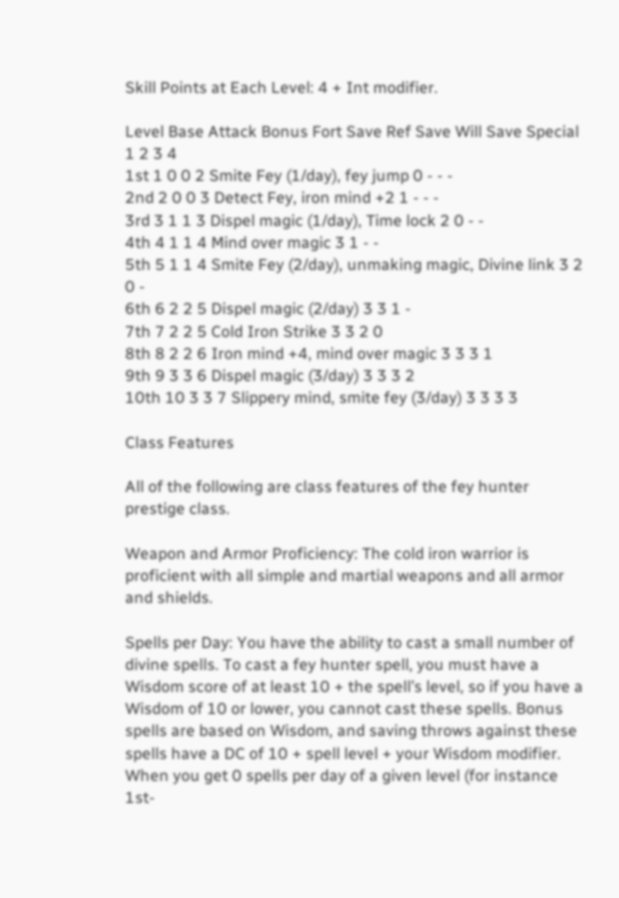Skill Points at Each Level: 4 + Int modifier.

Level Base Attack Bonus Fort Save Ref Save Will Save Special 1 2 3 4
1st 1 0 0 2 Smite Fey (1/day), fey jump 0 - - -
2nd 2 0 0 3 Detect Fey, iron mind +2 1 - - -
3rd 3 1 1 3 Dispel magic (1/day), Time lock 2 0 - -
4th 4 1 1 4 Mind over magic 3 1 - -
5th 5 1 1 4 Smite Fey (2/day), unmaking magic, Divine link 3 2 0 -
6th 6 2 2 5 Dispel magic (2/day) 3 3 1 -
7th 7 2 2 5 Cold Iron Strike 3 3 2 0
8th 8 2 2 6 Iron mind +4, mind over magic 3 3 3 1
9th 9 3 3 6 Dispel magic (3/day) 3 3 3 2
10th 10 3 3 7 Slippery mind, smite fey (3/day) 3 3 3 3

Class Features

All of the following are class features of the fey hunter prestige class.

Weapon and Armor Proficiency: The cold iron warrior is proficient with all simple and martial weapons and all armor and shields.

Spells per Day: You have the ability to cast a small number of divine spells. To cast a fey hunter spell, you must have a Wisdom score of at least 10 + the spell’s level, so if you have a Wisdom of 10 or lower, you cannot cast these spells. Bonus spells are based on Wisdom, and saving throws against these spells have a DC of 10 + spell level + your Wisdom modifier. When you get 0 spells per day of a given level (for instance 1st-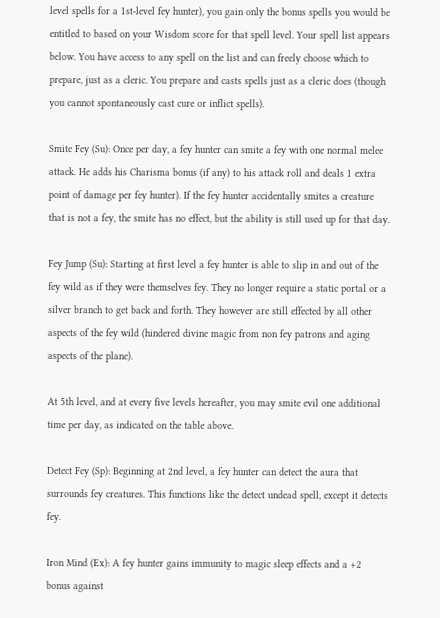level spells for a 1st-level fey hunter), you gain only the bonus spells you would be entitled to based on your Wisdom score for that spell level. Your spell list appears below. You have access to any spell on the list and can freely choose which to prepare, just as a cleric. You prepare and casts spells just as a cleric does (though you cannot spontaneously cast cure or inflict spells).

Smite Fey (Su): Once per day, a fey hunter can smite a fey with one normal melee attack. He adds his Charisma bonus (if any) to his attack roll and deals 1 extra point of damage per fey hunter). If the fey hunter accidentally smites a creature that is not a fey, the smite has no effect, but the ability is still used up for that day.

Fey Jump (Su): Starting at first level a fey hunter is able to slip in and out of the fey wild as if they were themselves fey. They no longer require a static portal or a silver branch to get back and forth. They however are still effected by all other aspects of the fey wild (hindered divine magic from non fey patrons and aging aspects of the plane).

At 5th level, and at every five levels hereafter, you may smite evil one additional time per day, as indicated on the table above.

Detect Fey (Sp): Beginning at 2nd level, a fey hunter can detect the aura that surrounds fey creatures. This functions like the detect undead spell, except it detects fey.

Iron Mind (Ex): A fey hunter gains immunity to magic sleep effects and a +2 bonus against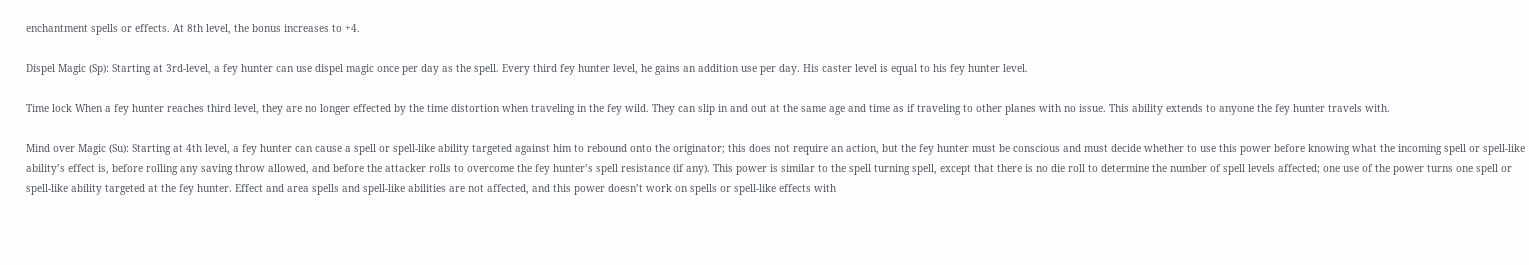enchantment spells or effects. At 8th level, the bonus increases to +4.

Dispel Magic (Sp): Starting at 3rd-level, a fey hunter can use dispel magic once per day as the spell. Every third fey hunter level, he gains an addition use per day. His caster level is equal to his fey hunter level.

Time lock When a fey hunter reaches third level, they are no longer effected by the time distortion when traveling in the fey wild. They can slip in and out at the same age and time as if traveling to other planes with no issue. This ability extends to anyone the fey hunter travels with.

Mind over Magic (Su): Starting at 4th level, a fey hunter can cause a spell or spell-like ability targeted against him to rebound onto the originator; this does not require an action, but the fey hunter must be conscious and must decide whether to use this power before knowing what the incoming spell or spell-like ability’s effect is, before rolling any saving throw allowed, and before the attacker rolls to overcome the fey hunter’s spell resistance (if any). This power is similar to the spell turning spell, except that there is no die roll to determine the number of spell levels affected; one use of the power turns one spell or spell-like ability targeted at the fey hunter. Effect and area spells and spell-like abilities are not affected, and this power doesn’t work on spells or spell-like effects with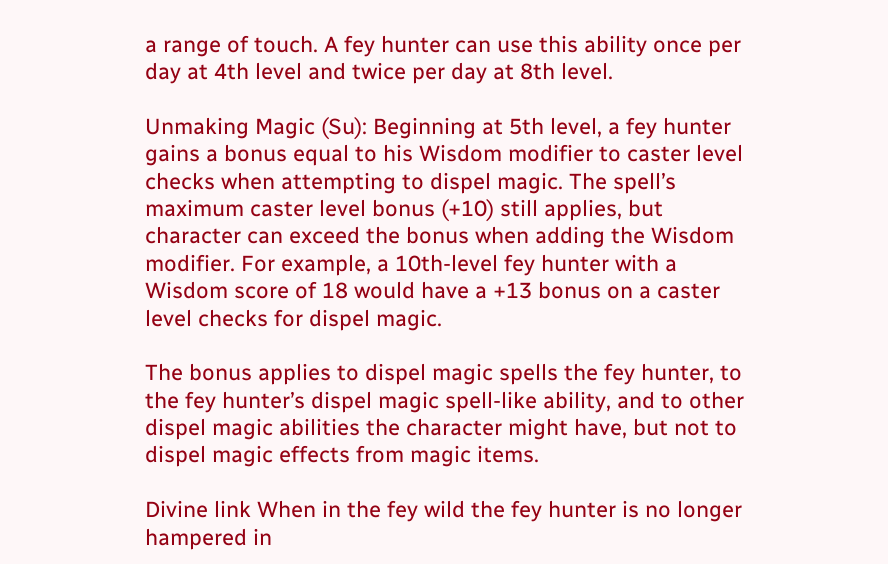a range of touch. A fey hunter can use this ability once per day at 4th level and twice per day at 8th level.

Unmaking Magic (Su): Beginning at 5th level, a fey hunter gains a bonus equal to his Wisdom modifier to caster level checks when attempting to dispel magic. The spell’s maximum caster level bonus (+10) still applies, but character can exceed the bonus when adding the Wisdom modifier. For example, a 10th-level fey hunter with a Wisdom score of 18 would have a +13 bonus on a caster level checks for dispel magic.

The bonus applies to dispel magic spells the fey hunter, to the fey hunter’s dispel magic spell-like ability, and to other dispel magic abilities the character might have, but not to dispel magic effects from magic items.

Divine link When in the fey wild the fey hunter is no longer hampered in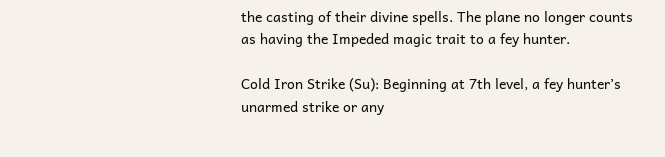the casting of their divine spells. The plane no longer counts as having the Impeded magic trait to a fey hunter.

Cold Iron Strike (Su): Beginning at 7th level, a fey hunter’s unarmed strike or any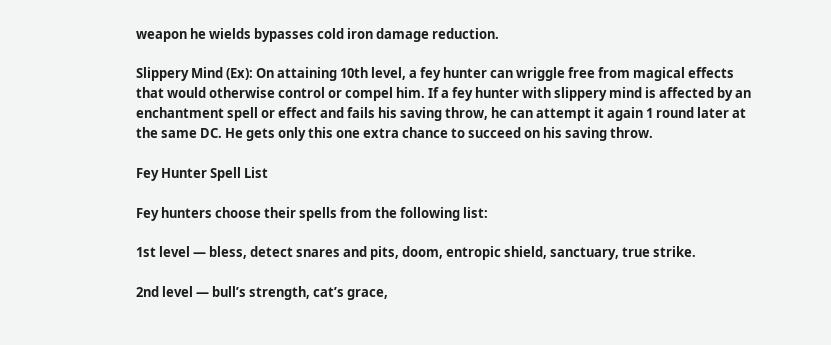weapon he wields bypasses cold iron damage reduction.

Slippery Mind (Ex): On attaining 10th level, a fey hunter can wriggle free from magical effects that would otherwise control or compel him. If a fey hunter with slippery mind is affected by an enchantment spell or effect and fails his saving throw, he can attempt it again 1 round later at the same DC. He gets only this one extra chance to succeed on his saving throw.

Fey Hunter Spell List

Fey hunters choose their spells from the following list:

1st level — bless, detect snares and pits, doom, entropic shield, sanctuary, true strike.

2nd level — bull’s strength, cat’s grace,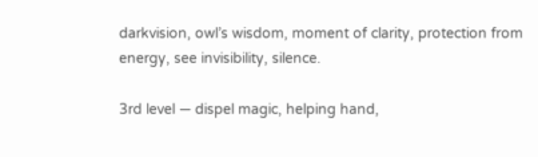darkvision, owl’s wisdom, moment of clarity, protection from energy, see invisibility, silence.

3rd level — dispel magic, helping hand,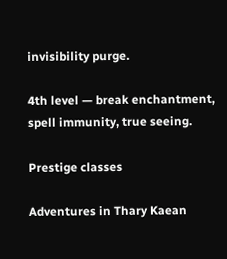invisibility purge.

4th level — break enchantment, spell immunity, true seeing.

Prestige classes

Adventures in Thary Kaean